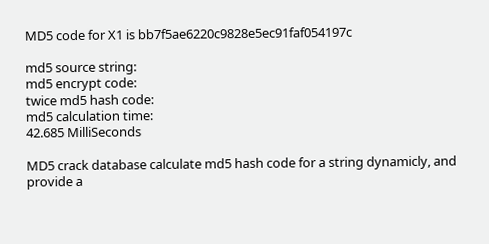MD5 code for X1 is bb7f5ae6220c9828e5ec91faf054197c

md5 source string:
md5 encrypt code:
twice md5 hash code:
md5 calculation time:
42.685 MilliSeconds

MD5 crack database calculate md5 hash code for a string dynamicly, and provide a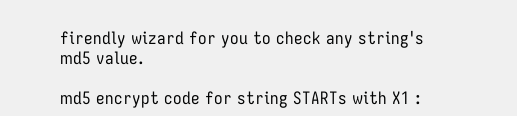firendly wizard for you to check any string's md5 value.

md5 encrypt code for string STARTs with X1 :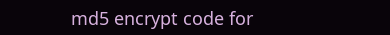md5 encrypt code for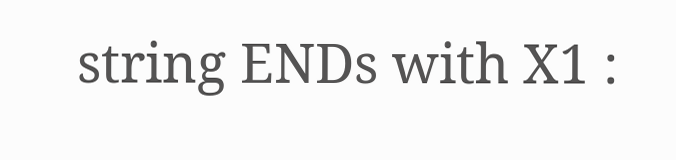string ENDs with X1 :